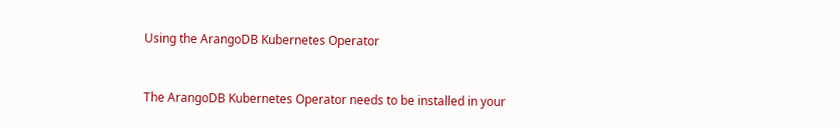Using the ArangoDB Kubernetes Operator


The ArangoDB Kubernetes Operator needs to be installed in your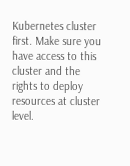Kubernetes cluster first. Make sure you have access to this cluster and the rights to deploy resources at cluster level.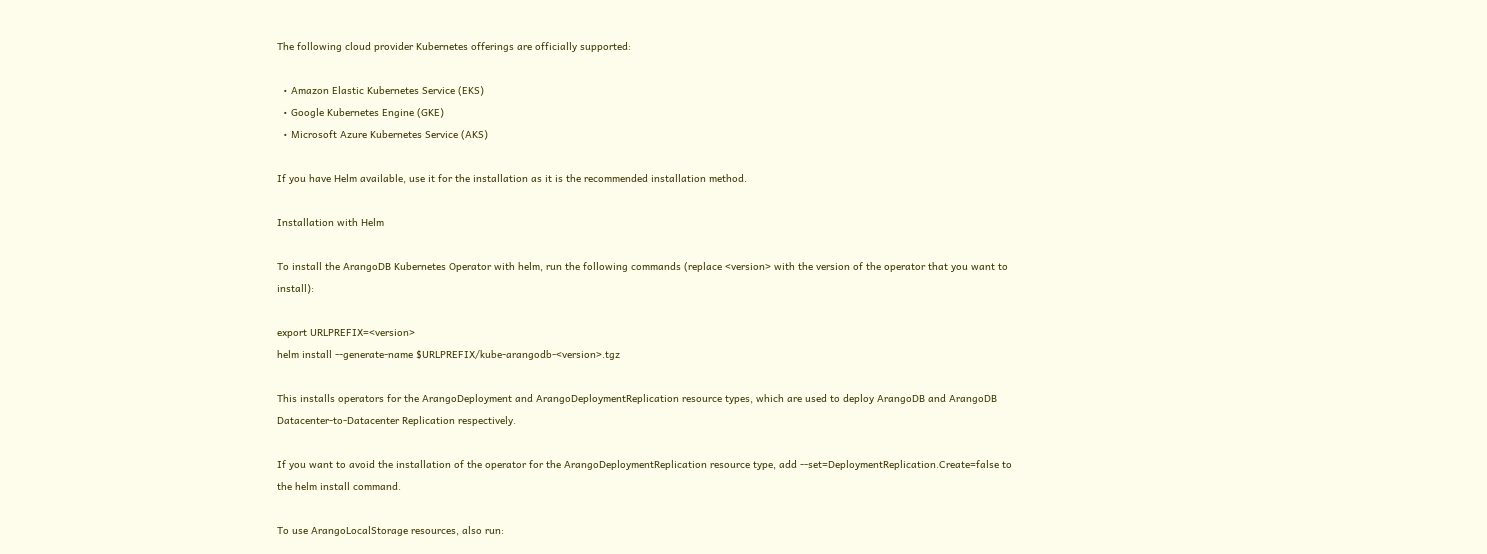The following cloud provider Kubernetes offerings are officially supported:

  • Amazon Elastic Kubernetes Service (EKS)
  • Google Kubernetes Engine (GKE)
  • Microsoft Azure Kubernetes Service (AKS)

If you have Helm available, use it for the installation as it is the recommended installation method.

Installation with Helm

To install the ArangoDB Kubernetes Operator with helm, run the following commands (replace <version> with the version of the operator that you want to install):

export URLPREFIX=<version>
helm install --generate-name $URLPREFIX/kube-arangodb-<version>.tgz

This installs operators for the ArangoDeployment and ArangoDeploymentReplication resource types, which are used to deploy ArangoDB and ArangoDB Datacenter-to-Datacenter Replication respectively.

If you want to avoid the installation of the operator for the ArangoDeploymentReplication resource type, add --set=DeploymentReplication.Create=false to the helm install command.

To use ArangoLocalStorage resources, also run: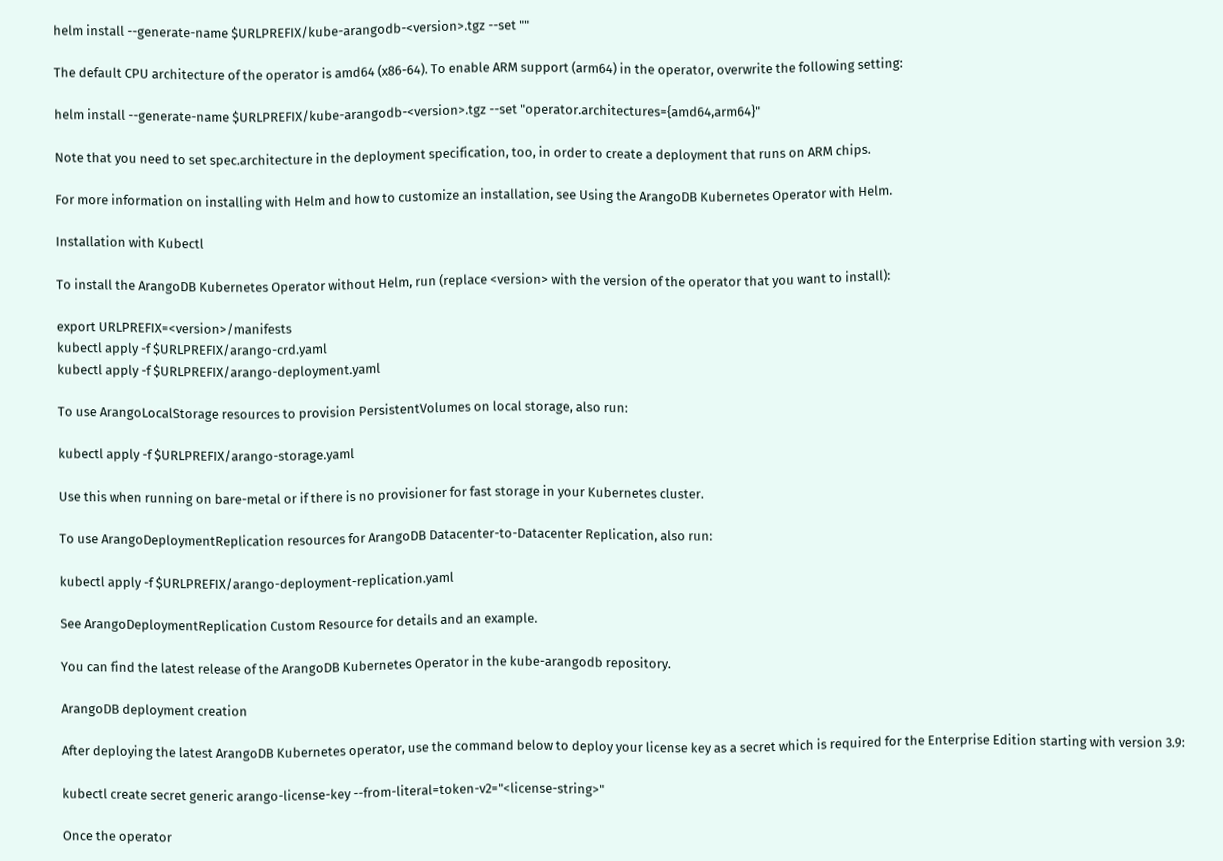helm install --generate-name $URLPREFIX/kube-arangodb-<version>.tgz --set ""

The default CPU architecture of the operator is amd64 (x86-64). To enable ARM support (arm64) in the operator, overwrite the following setting:

helm install --generate-name $URLPREFIX/kube-arangodb-<version>.tgz --set "operator.architectures={amd64,arm64}"

Note that you need to set spec.architecture in the deployment specification, too, in order to create a deployment that runs on ARM chips.

For more information on installing with Helm and how to customize an installation, see Using the ArangoDB Kubernetes Operator with Helm.

Installation with Kubectl

To install the ArangoDB Kubernetes Operator without Helm, run (replace <version> with the version of the operator that you want to install):

export URLPREFIX=<version>/manifests
kubectl apply -f $URLPREFIX/arango-crd.yaml
kubectl apply -f $URLPREFIX/arango-deployment.yaml

To use ArangoLocalStorage resources to provision PersistentVolumes on local storage, also run:

kubectl apply -f $URLPREFIX/arango-storage.yaml

Use this when running on bare-metal or if there is no provisioner for fast storage in your Kubernetes cluster.

To use ArangoDeploymentReplication resources for ArangoDB Datacenter-to-Datacenter Replication, also run:

kubectl apply -f $URLPREFIX/arango-deployment-replication.yaml

See ArangoDeploymentReplication Custom Resource for details and an example.

You can find the latest release of the ArangoDB Kubernetes Operator in the kube-arangodb repository.

ArangoDB deployment creation

After deploying the latest ArangoDB Kubernetes operator, use the command below to deploy your license key as a secret which is required for the Enterprise Edition starting with version 3.9:

kubectl create secret generic arango-license-key --from-literal=token-v2="<license-string>"

Once the operator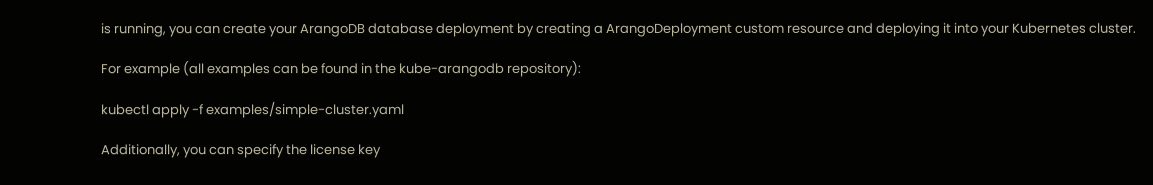is running, you can create your ArangoDB database deployment by creating a ArangoDeployment custom resource and deploying it into your Kubernetes cluster.

For example (all examples can be found in the kube-arangodb repository):

kubectl apply -f examples/simple-cluster.yaml

Additionally, you can specify the license key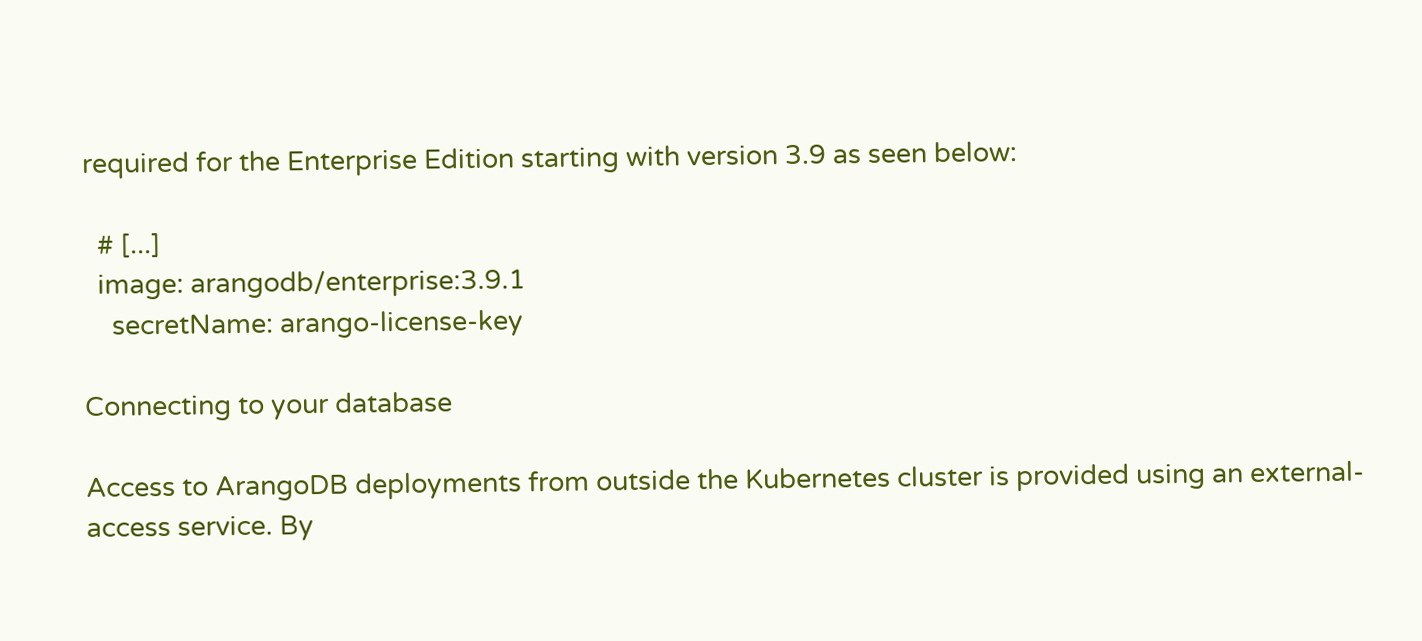required for the Enterprise Edition starting with version 3.9 as seen below:

  # [...]
  image: arangodb/enterprise:3.9.1
    secretName: arango-license-key

Connecting to your database

Access to ArangoDB deployments from outside the Kubernetes cluster is provided using an external-access service. By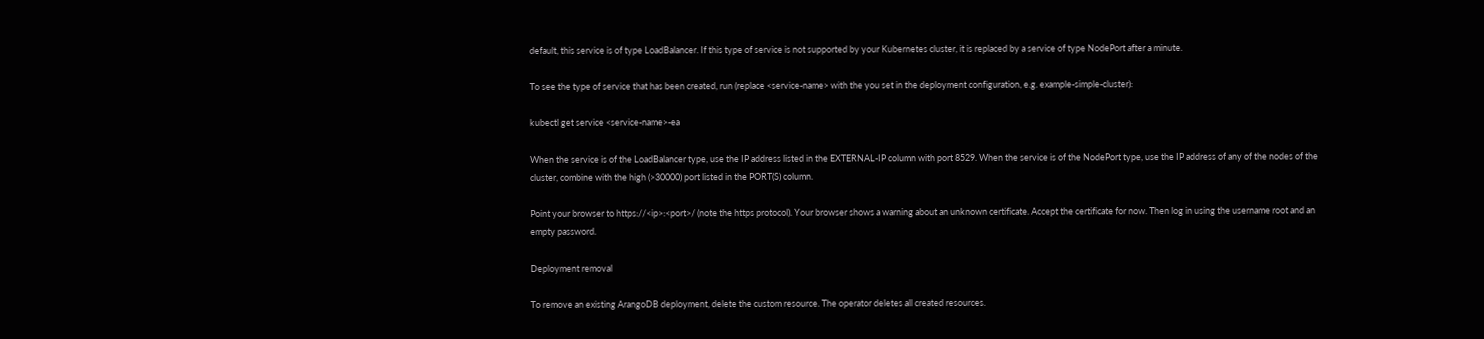default, this service is of type LoadBalancer. If this type of service is not supported by your Kubernetes cluster, it is replaced by a service of type NodePort after a minute.

To see the type of service that has been created, run (replace <service-name> with the you set in the deployment configuration, e.g. example-simple-cluster):

kubectl get service <service-name>-ea

When the service is of the LoadBalancer type, use the IP address listed in the EXTERNAL-IP column with port 8529. When the service is of the NodePort type, use the IP address of any of the nodes of the cluster, combine with the high (>30000) port listed in the PORT(S) column.

Point your browser to https://<ip>:<port>/ (note the https protocol). Your browser shows a warning about an unknown certificate. Accept the certificate for now. Then log in using the username root and an empty password.

Deployment removal

To remove an existing ArangoDB deployment, delete the custom resource. The operator deletes all created resources.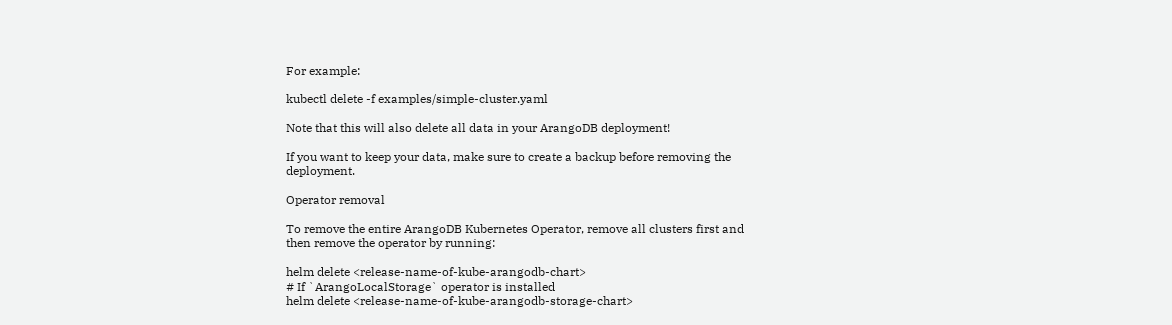For example:

kubectl delete -f examples/simple-cluster.yaml

Note that this will also delete all data in your ArangoDB deployment!

If you want to keep your data, make sure to create a backup before removing the deployment.

Operator removal

To remove the entire ArangoDB Kubernetes Operator, remove all clusters first and then remove the operator by running:

helm delete <release-name-of-kube-arangodb-chart>
# If `ArangoLocalStorage` operator is installed
helm delete <release-name-of-kube-arangodb-storage-chart>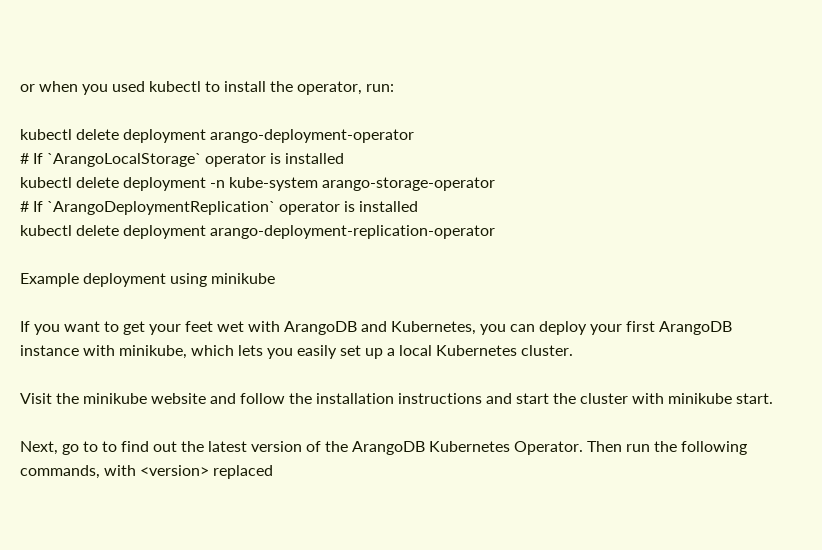or when you used kubectl to install the operator, run:

kubectl delete deployment arango-deployment-operator
# If `ArangoLocalStorage` operator is installed
kubectl delete deployment -n kube-system arango-storage-operator
# If `ArangoDeploymentReplication` operator is installed
kubectl delete deployment arango-deployment-replication-operator

Example deployment using minikube

If you want to get your feet wet with ArangoDB and Kubernetes, you can deploy your first ArangoDB instance with minikube, which lets you easily set up a local Kubernetes cluster.

Visit the minikube website and follow the installation instructions and start the cluster with minikube start.

Next, go to to find out the latest version of the ArangoDB Kubernetes Operator. Then run the following commands, with <version> replaced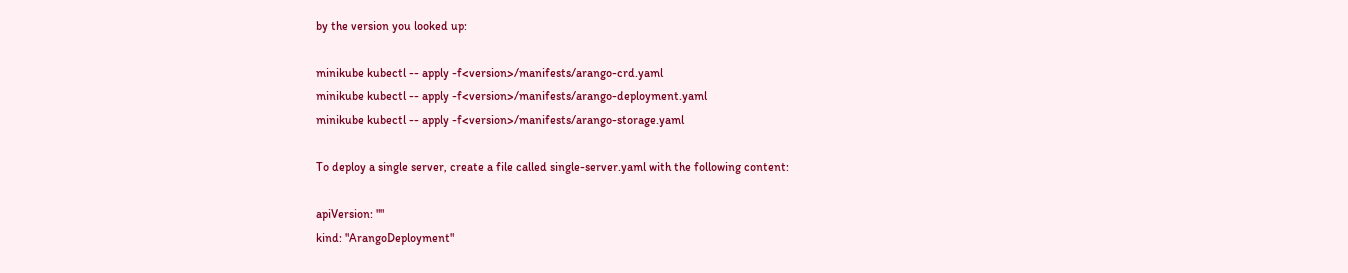by the version you looked up:

minikube kubectl -- apply -f<version>/manifests/arango-crd.yaml
minikube kubectl -- apply -f<version>/manifests/arango-deployment.yaml
minikube kubectl -- apply -f<version>/manifests/arango-storage.yaml

To deploy a single server, create a file called single-server.yaml with the following content:

apiVersion: ""
kind: "ArangoDeployment"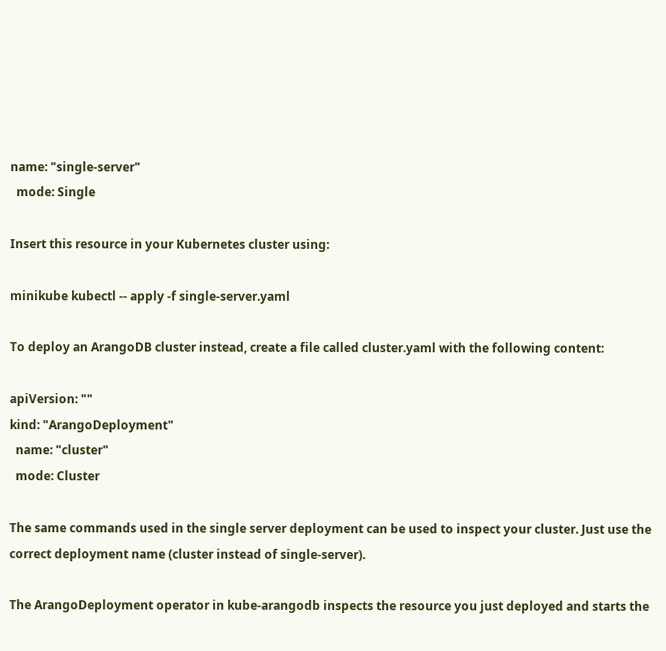name: "single-server"
  mode: Single

Insert this resource in your Kubernetes cluster using:

minikube kubectl -- apply -f single-server.yaml

To deploy an ArangoDB cluster instead, create a file called cluster.yaml with the following content:

apiVersion: ""
kind: "ArangoDeployment"
  name: "cluster"
  mode: Cluster

The same commands used in the single server deployment can be used to inspect your cluster. Just use the correct deployment name (cluster instead of single-server).

The ArangoDeployment operator in kube-arangodb inspects the resource you just deployed and starts the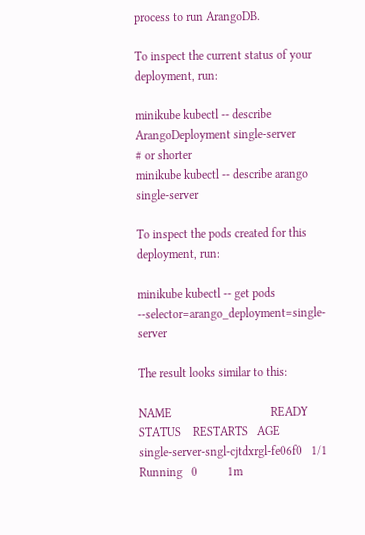process to run ArangoDB.

To inspect the current status of your deployment, run:

minikube kubectl -- describe ArangoDeployment single-server
# or shorter
minikube kubectl -- describe arango single-server

To inspect the pods created for this deployment, run:

minikube kubectl -- get pods --selector=arango_deployment=single-server

The result looks similar to this:

NAME                                 READY     STATUS    RESTARTS   AGE
single-server-sngl-cjtdxrgl-fe06f0   1/1       Running   0          1m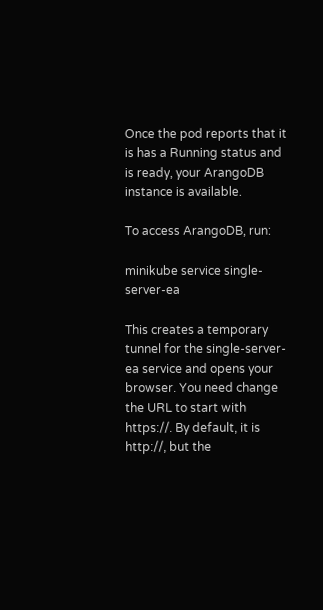Once the pod reports that it is has a Running status and is ready, your ArangoDB instance is available.

To access ArangoDB, run:

minikube service single-server-ea

This creates a temporary tunnel for the single-server-ea service and opens your browser. You need change the URL to start with https://. By default, it is http://, but the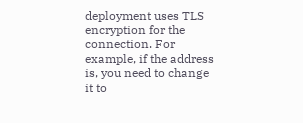deployment uses TLS encryption for the connection. For example, if the address is, you need to change it to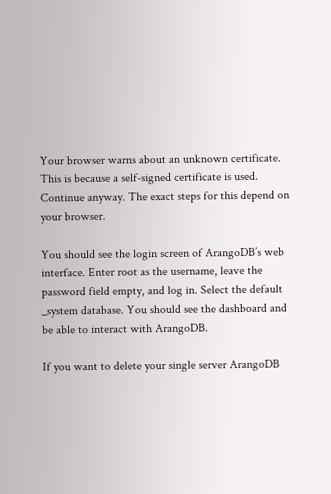Your browser warns about an unknown certificate. This is because a self-signed certificate is used. Continue anyway. The exact steps for this depend on your browser.

You should see the login screen of ArangoDB’s web interface. Enter root as the username, leave the password field empty, and log in. Select the default _system database. You should see the dashboard and be able to interact with ArangoDB.

If you want to delete your single server ArangoDB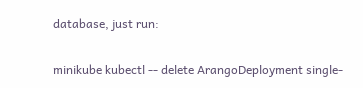database, just run:

minikube kubectl -- delete ArangoDeployment single-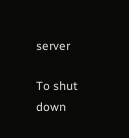server

To shut down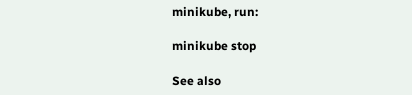minikube, run:

minikube stop

See also